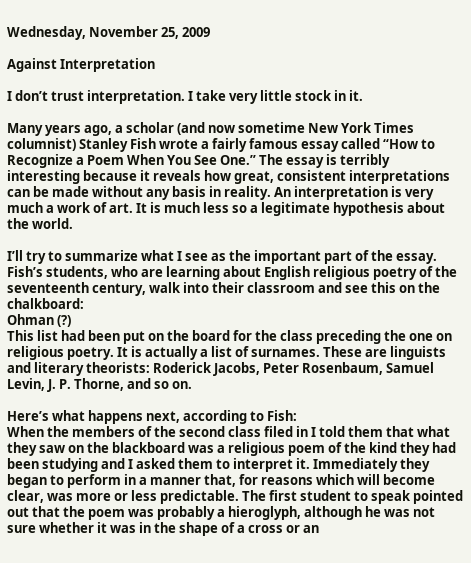Wednesday, November 25, 2009

Against Interpretation

I don’t trust interpretation. I take very little stock in it.

Many years ago, a scholar (and now sometime New York Times columnist) Stanley Fish wrote a fairly famous essay called “How to Recognize a Poem When You See One.” The essay is terribly interesting because it reveals how great, consistent interpretations can be made without any basis in reality. An interpretation is very much a work of art. It is much less so a legitimate hypothesis about the world.

I’ll try to summarize what I see as the important part of the essay. Fish’s students, who are learning about English religious poetry of the seventeenth century, walk into their classroom and see this on the chalkboard:
Ohman (?)
This list had been put on the board for the class preceding the one on religious poetry. It is actually a list of surnames. These are linguists and literary theorists: Roderick Jacobs, Peter Rosenbaum, Samuel Levin, J. P. Thorne, and so on.

Here’s what happens next, according to Fish:
When the members of the second class filed in I told them that what they saw on the blackboard was a religious poem of the kind they had been studying and I asked them to interpret it. Immediately they began to perform in a manner that, for reasons which will become clear, was more or less predictable. The first student to speak pointed out that the poem was probably a hieroglyph, although he was not sure whether it was in the shape of a cross or an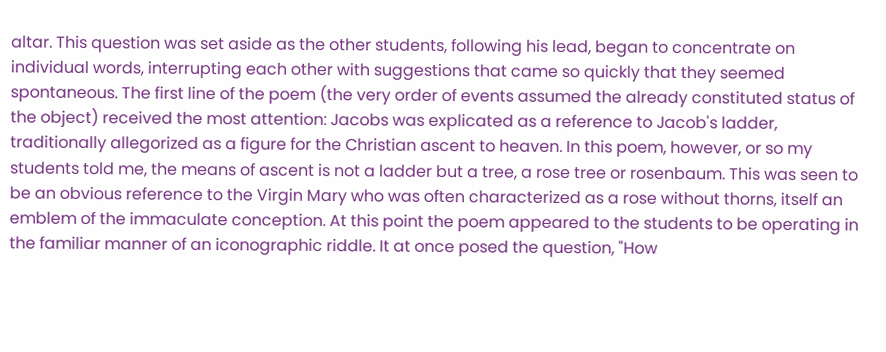altar. This question was set aside as the other students, following his lead, began to concentrate on individual words, interrupting each other with suggestions that came so quickly that they seemed spontaneous. The first line of the poem (the very order of events assumed the already constituted status of the object) received the most attention: Jacobs was explicated as a reference to Jacob's ladder, traditionally allegorized as a figure for the Christian ascent to heaven. In this poem, however, or so my students told me, the means of ascent is not a ladder but a tree, a rose tree or rosenbaum. This was seen to be an obvious reference to the Virgin Mary who was often characterized as a rose without thorns, itself an emblem of the immaculate conception. At this point the poem appeared to the students to be operating in the familiar manner of an iconographic riddle. It at once posed the question, "How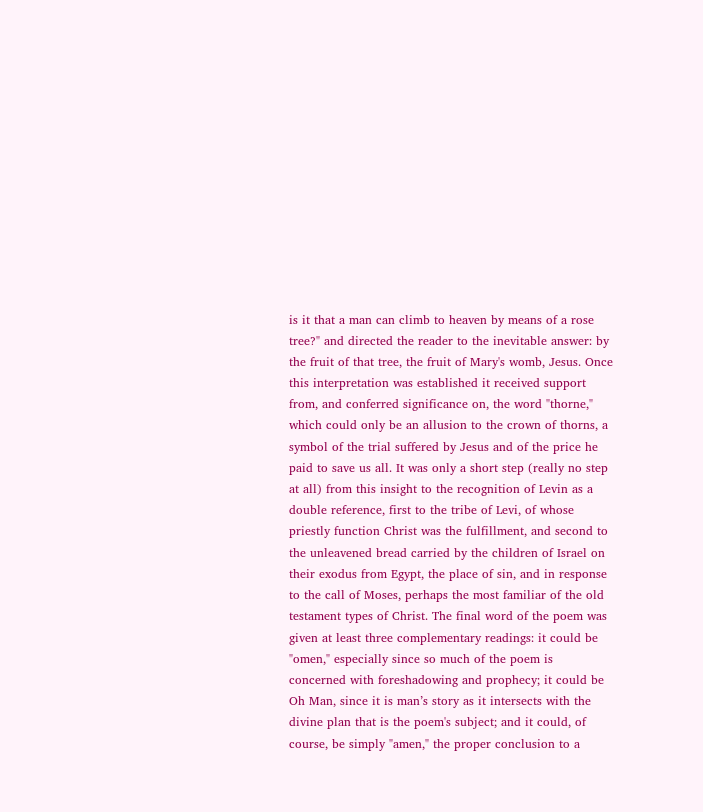is it that a man can climb to heaven by means of a rose tree?" and directed the reader to the inevitable answer: by the fruit of that tree, the fruit of Mary's womb, Jesus. Once this interpretation was established it received support from, and conferred significance on, the word "thorne," which could only be an allusion to the crown of thorns, a symbol of the trial suffered by Jesus and of the price he paid to save us all. It was only a short step (really no step at all) from this insight to the recognition of Levin as a double reference, first to the tribe of Levi, of whose priestly function Christ was the fulfillment, and second to the unleavened bread carried by the children of Israel on their exodus from Egypt, the place of sin, and in response to the call of Moses, perhaps the most familiar of the old testament types of Christ. The final word of the poem was given at least three complementary readings: it could be "omen," especially since so much of the poem is concerned with foreshadowing and prophecy; it could be Oh Man, since it is man’s story as it intersects with the divine plan that is the poem's subject; and it could, of course, be simply "amen," the proper conclusion to a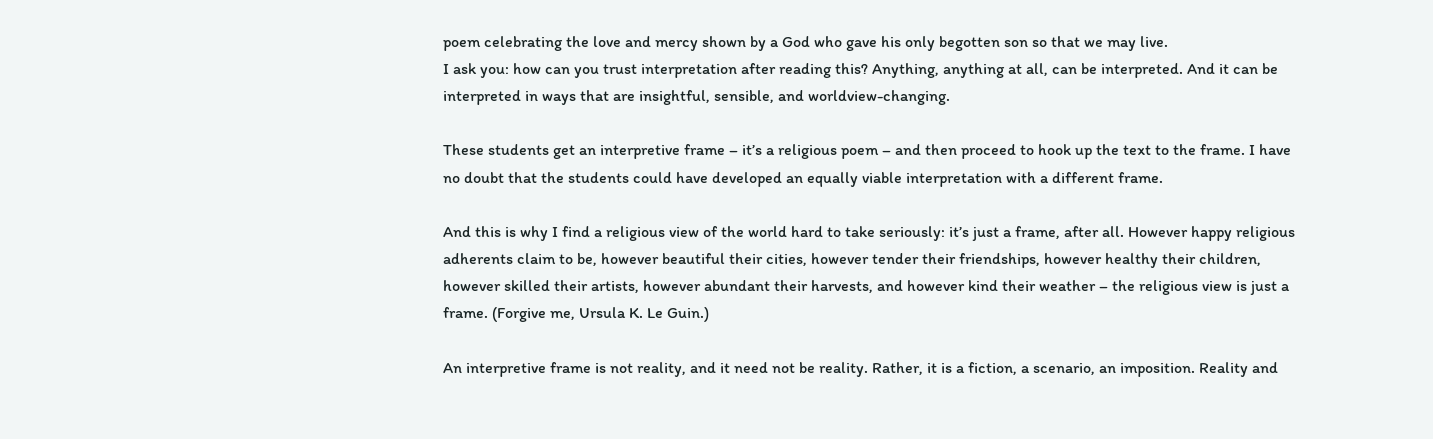poem celebrating the love and mercy shown by a God who gave his only begotten son so that we may live.
I ask you: how can you trust interpretation after reading this? Anything, anything at all, can be interpreted. And it can be interpreted in ways that are insightful, sensible, and worldview-changing.

These students get an interpretive frame – it’s a religious poem – and then proceed to hook up the text to the frame. I have no doubt that the students could have developed an equally viable interpretation with a different frame.

And this is why I find a religious view of the world hard to take seriously: it’s just a frame, after all. However happy religious adherents claim to be, however beautiful their cities, however tender their friendships, however healthy their children, however skilled their artists, however abundant their harvests, and however kind their weather – the religious view is just a frame. (Forgive me, Ursula K. Le Guin.)

An interpretive frame is not reality, and it need not be reality. Rather, it is a fiction, a scenario, an imposition. Reality and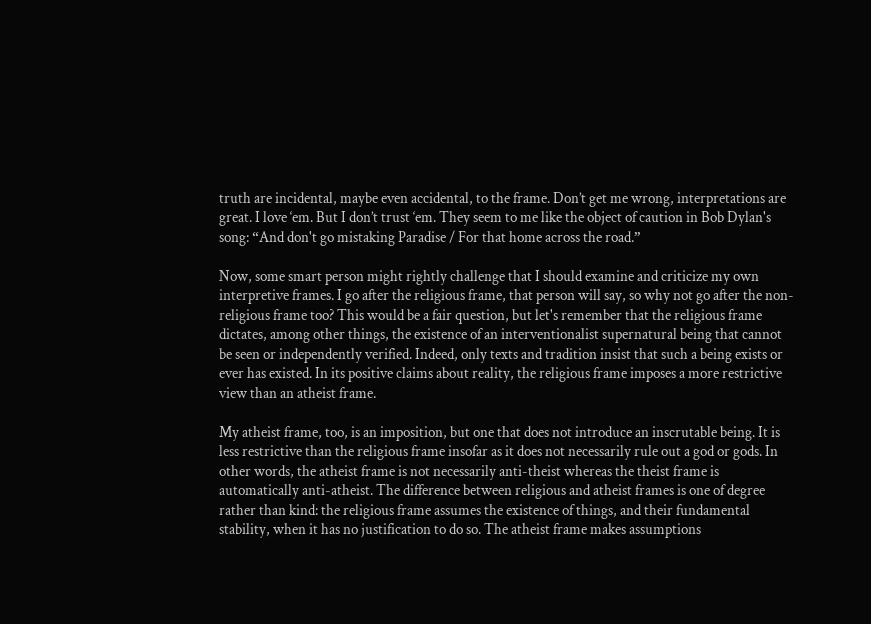truth are incidental, maybe even accidental, to the frame. Don’t get me wrong, interpretations are great. I love ‘em. But I don’t trust ‘em. They seem to me like the object of caution in Bob Dylan's song: “And don't go mistaking Paradise / For that home across the road.”

Now, some smart person might rightly challenge that I should examine and criticize my own interpretive frames. I go after the religious frame, that person will say, so why not go after the non-religious frame too? This would be a fair question, but let's remember that the religious frame dictates, among other things, the existence of an interventionalist supernatural being that cannot be seen or independently verified. Indeed, only texts and tradition insist that such a being exists or ever has existed. In its positive claims about reality, the religious frame imposes a more restrictive view than an atheist frame.

My atheist frame, too, is an imposition, but one that does not introduce an inscrutable being. It is less restrictive than the religious frame insofar as it does not necessarily rule out a god or gods. In other words, the atheist frame is not necessarily anti-theist whereas the theist frame is automatically anti-atheist. The difference between religious and atheist frames is one of degree rather than kind: the religious frame assumes the existence of things, and their fundamental stability, when it has no justification to do so. The atheist frame makes assumptions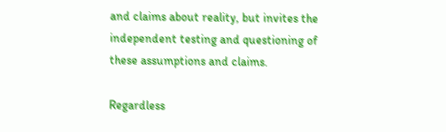and claims about reality, but invites the independent testing and questioning of these assumptions and claims.

Regardless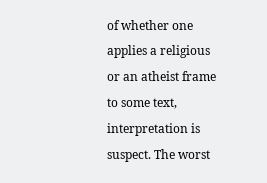of whether one applies a religious or an atheist frame to some text, interpretation is suspect. The worst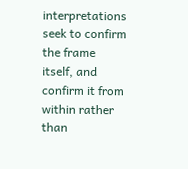interpretations seek to confirm the frame itself, and confirm it from within rather than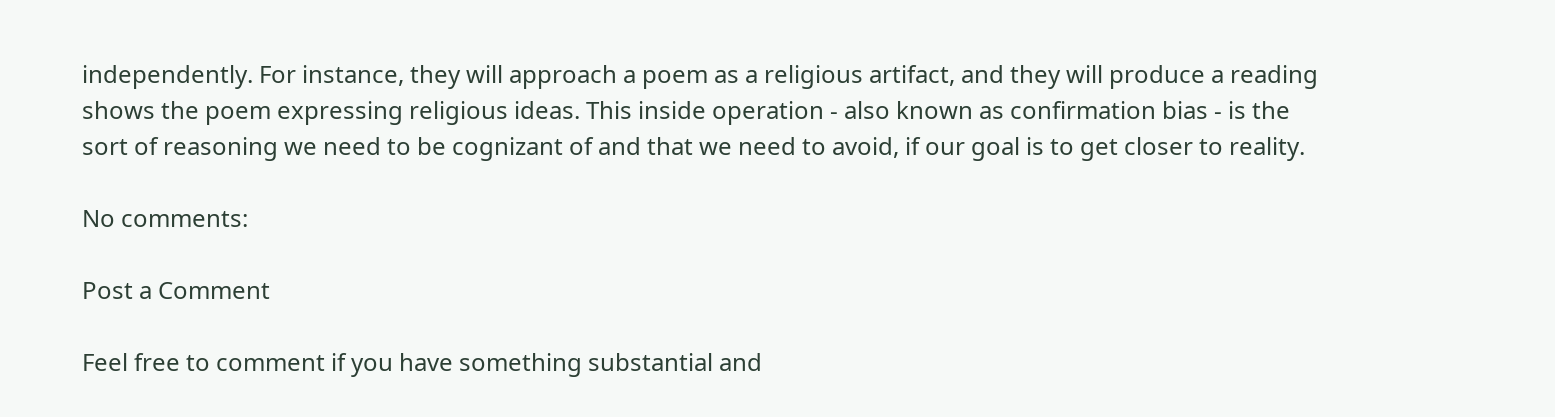independently. For instance, they will approach a poem as a religious artifact, and they will produce a reading shows the poem expressing religious ideas. This inside operation - also known as confirmation bias - is the sort of reasoning we need to be cognizant of and that we need to avoid, if our goal is to get closer to reality.

No comments:

Post a Comment

Feel free to comment if you have something substantial and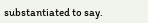substantiated to say.